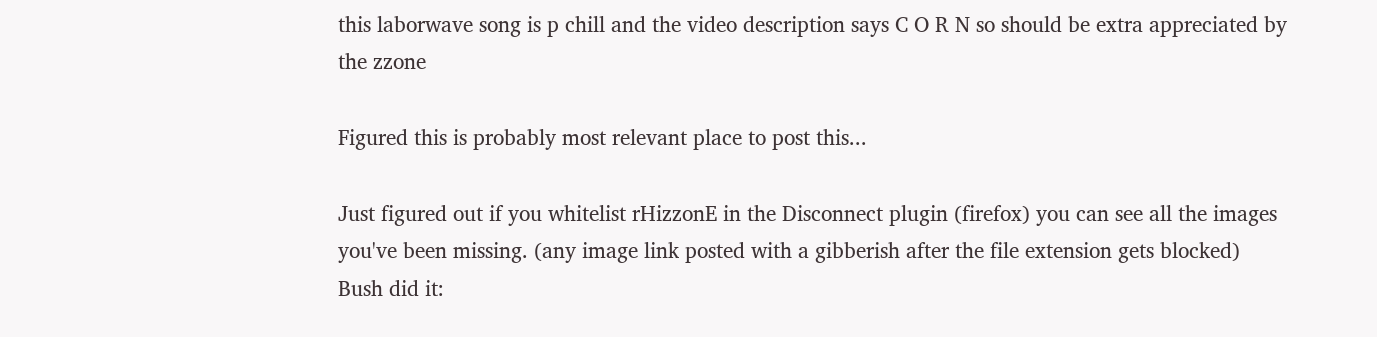this laborwave song is p chill and the video description says C O R N so should be extra appreciated by the zzone

Figured this is probably most relevant place to post this...

Just figured out if you whitelist rHizzonE in the Disconnect plugin (firefox) you can see all the images you've been missing. (any image link posted with a gibberish after the file extension gets blocked)
Bush did it: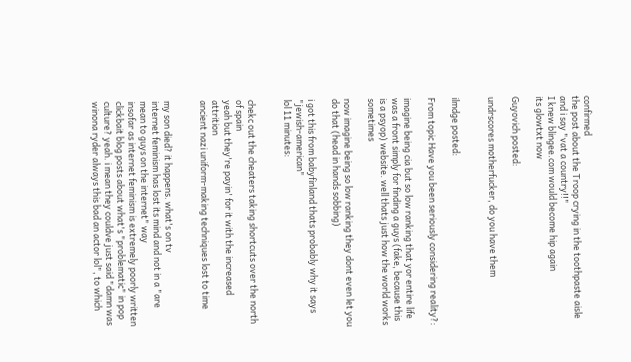confirmed
the post about the Troop crying in the toothpaste aisle
and i say "vat a country!!"
I knew blingee.com would become hip again
its glowtxt now

Guyovich posted:

undrscores motherfucker, do you have them


ilmdge posted:

From topic Have you been seriously considering reality?:

imagine being cia but so low ranking that yor entire life was a front simply for finding a guys (fake, because this is a psyop) website. well thats just how the world works sometimes

now imagine being so low ranking they dont even let you do that (head in hands sobbing)

i got this from babyfinland thats probably why it says "jewish-american"
lol 11 minutes:


chekc out the cheaters taking shortcuts over the north of spain
yeah but they're payin' for it with the increased attrition
ancient nazi uniform-making techniques lost to time


my son died? it happens. what's on tv
internet feminism has lost its mind and not in a "are mean to guys on the internet" way
insofar as internet feminism is extremely poorly written clickbait blog posts about what's "problematic" in pop culture? yeah. i mean they couldve just said "damn was winona ryder always this bad an actor lol", to which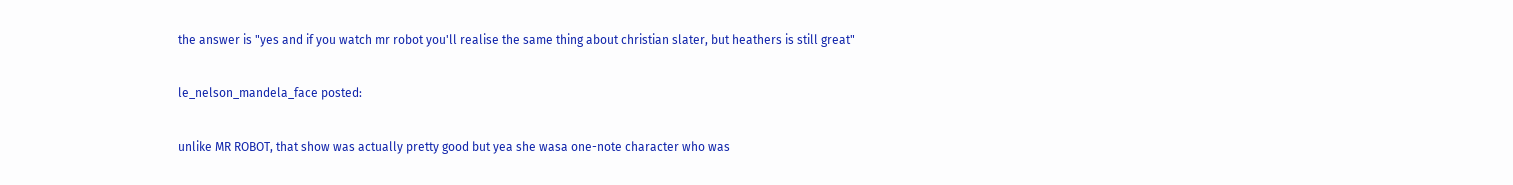the answer is "yes and if you watch mr robot you'll realise the same thing about christian slater, but heathers is still great"

le_nelson_mandela_face posted:

unlike MR ROBOT, that show was actually pretty good but yea she wasa one-note character who was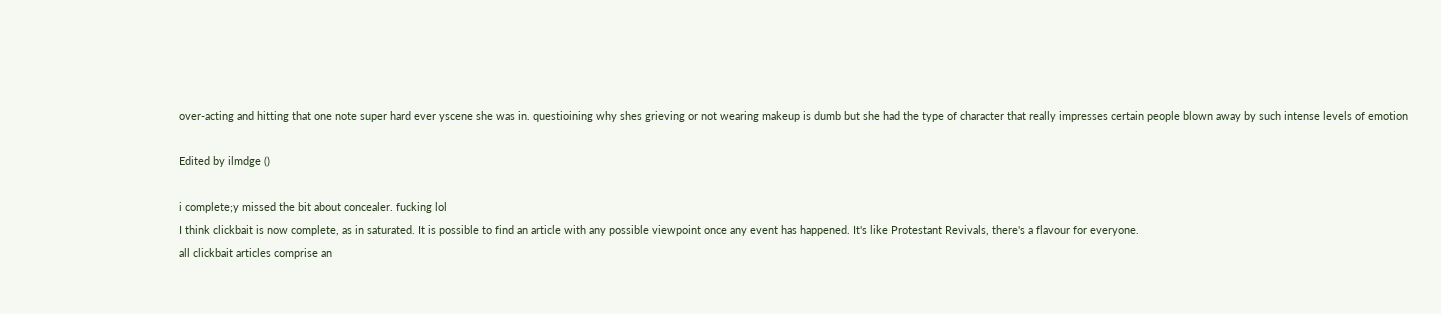over-acting and hitting that one note super hard ever yscene she was in. questioining why shes grieving or not wearing makeup is dumb but she had the type of character that really impresses certain people blown away by such intense levels of emotion

Edited by ilmdge ()

i complete;y missed the bit about concealer. fucking lol
I think clickbait is now complete, as in saturated. It is possible to find an article with any possible viewpoint once any event has happened. It's like Protestant Revivals, there's a flavour for everyone.
all clickbait articles comprise an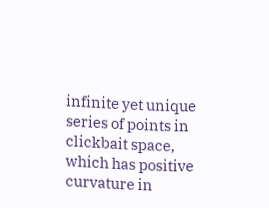infinite yet unique series of points in clickbait space, which has positive curvature in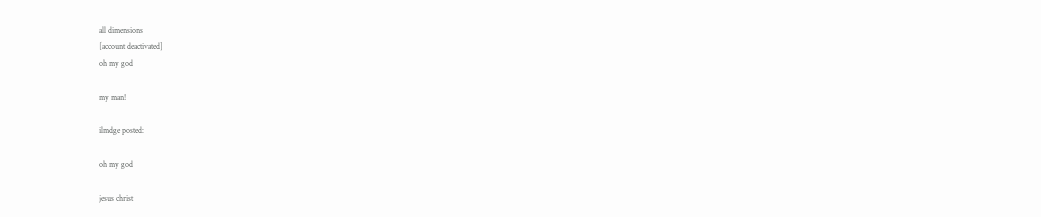all dimensions
[account deactivated]
oh my god

my man!

ilmdge posted:

oh my god

jesus christ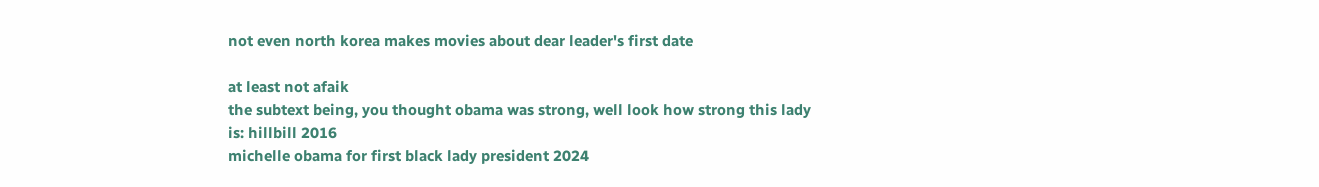not even north korea makes movies about dear leader's first date

at least not afaik
the subtext being, you thought obama was strong, well look how strong this lady is: hillbill 2016
michelle obama for first black lady president 2024